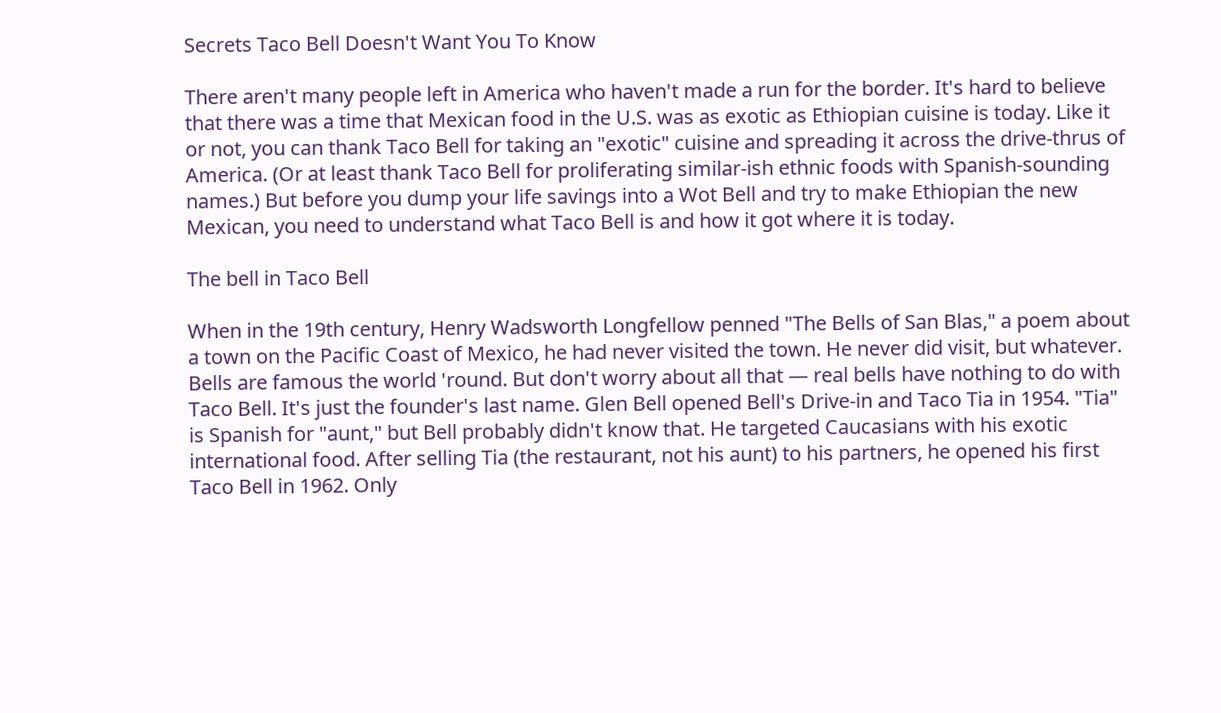Secrets Taco Bell Doesn't Want You To Know

There aren't many people left in America who haven't made a run for the border. It's hard to believe that there was a time that Mexican food in the U.S. was as exotic as Ethiopian cuisine is today. Like it or not, you can thank Taco Bell for taking an "exotic" cuisine and spreading it across the drive-thrus of America. (Or at least thank Taco Bell for proliferating similar-ish ethnic foods with Spanish-sounding names.) But before you dump your life savings into a Wot Bell and try to make Ethiopian the new Mexican, you need to understand what Taco Bell is and how it got where it is today.

The bell in Taco Bell

When in the 19th century, Henry Wadsworth Longfellow penned "The Bells of San Blas," a poem about a town on the Pacific Coast of Mexico, he had never visited the town. He never did visit, but whatever. Bells are famous the world 'round. But don't worry about all that — real bells have nothing to do with Taco Bell. It's just the founder's last name. Glen Bell opened Bell's Drive-in and Taco Tia in 1954. "Tia" is Spanish for "aunt," but Bell probably didn't know that. He targeted Caucasians with his exotic international food. After selling Tia (the restaurant, not his aunt) to his partners, he opened his first Taco Bell in 1962. Only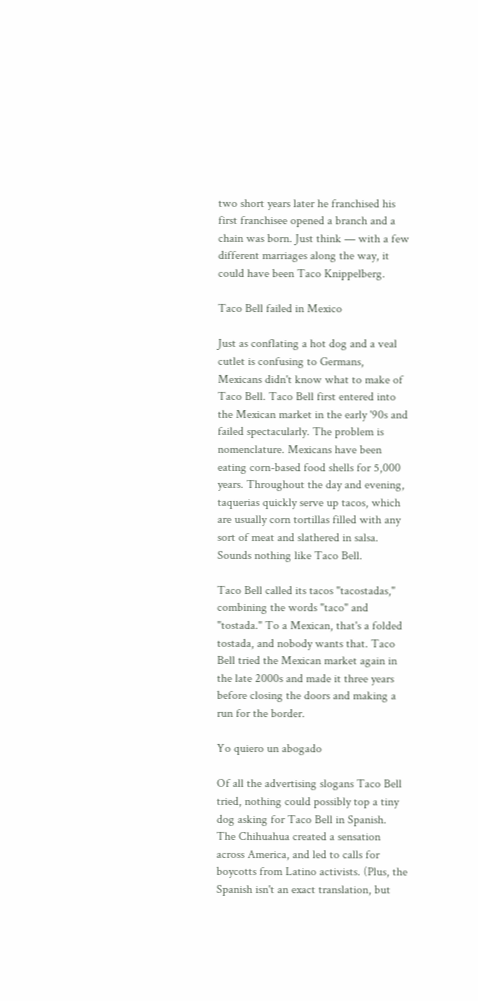two short years later he franchised his first franchisee opened a branch and a chain was born. Just think — with a few different marriages along the way, it could have been Taco Knippelberg.

Taco Bell failed in Mexico

Just as conflating a hot dog and a veal cutlet is confusing to Germans, Mexicans didn't know what to make of Taco Bell. Taco Bell first entered into the Mexican market in the early '90s and failed spectacularly. The problem is nomenclature. Mexicans have been eating corn-based food shells for 5,000 years. Throughout the day and evening, taquerias quickly serve up tacos, which are usually corn tortillas filled with any sort of meat and slathered in salsa. Sounds nothing like Taco Bell.

Taco Bell called its tacos "tacostadas," combining the words "taco" and "tostada." To a Mexican, that's a folded tostada, and nobody wants that. Taco Bell tried the Mexican market again in the late 2000s and made it three years before closing the doors and making a run for the border.

Yo quiero un abogado

Of all the advertising slogans Taco Bell tried, nothing could possibly top a tiny dog asking for Taco Bell in Spanish. The Chihuahua created a sensation across America, and led to calls for boycotts from Latino activists. (Plus, the Spanish isn't an exact translation, but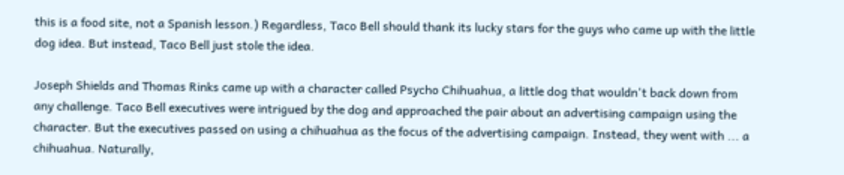this is a food site, not a Spanish lesson.) Regardless, Taco Bell should thank its lucky stars for the guys who came up with the little dog idea. But instead, Taco Bell just stole the idea.

Joseph Shields and Thomas Rinks came up with a character called Psycho Chihuahua, a little dog that wouldn't back down from any challenge. Taco Bell executives were intrigued by the dog and approached the pair about an advertising campaign using the character. But the executives passed on using a chihuahua as the focus of the advertising campaign. Instead, they went with ... a chihuahua. Naturally,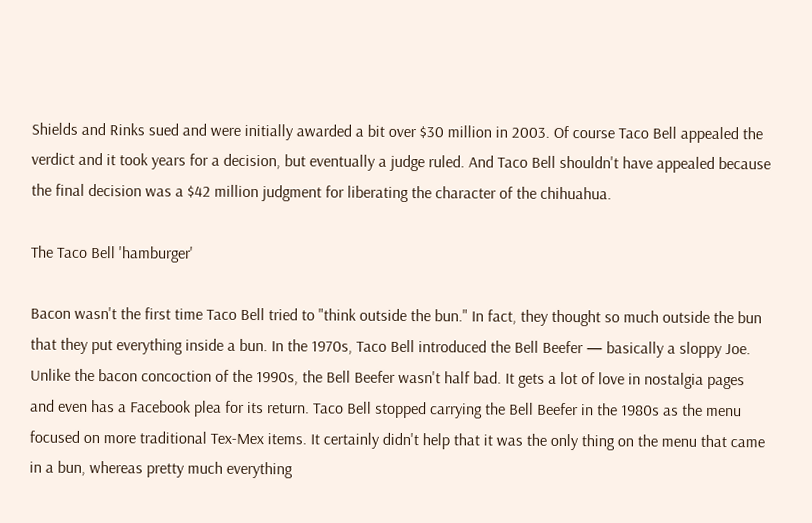Shields and Rinks sued and were initially awarded a bit over $30 million in 2003. Of course Taco Bell appealed the verdict and it took years for a decision, but eventually a judge ruled. And Taco Bell shouldn't have appealed because the final decision was a $42 million judgment for liberating the character of the chihuahua.

The Taco Bell 'hamburger'

Bacon wasn't the first time Taco Bell tried to "think outside the bun." In fact, they thought so much outside the bun that they put everything inside a bun. In the 1970s, Taco Bell introduced the Bell Beefer — basically a sloppy Joe. Unlike the bacon concoction of the 1990s, the Bell Beefer wasn't half bad. It gets a lot of love in nostalgia pages and even has a Facebook plea for its return. Taco Bell stopped carrying the Bell Beefer in the 1980s as the menu focused on more traditional Tex-Mex items. It certainly didn't help that it was the only thing on the menu that came in a bun, whereas pretty much everything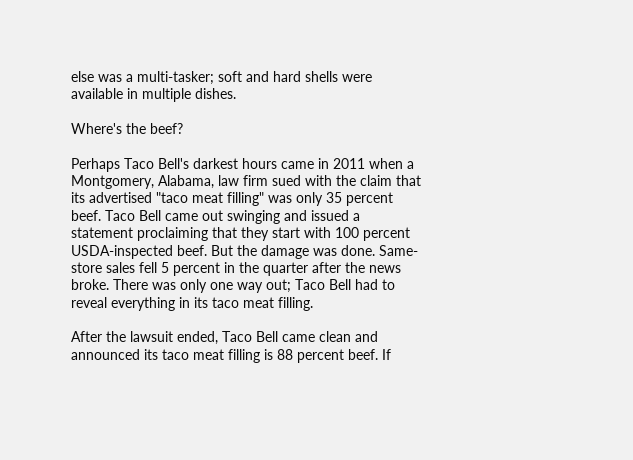else was a multi-tasker; soft and hard shells were available in multiple dishes.

Where's the beef?

Perhaps Taco Bell's darkest hours came in 2011 when a Montgomery, Alabama, law firm sued with the claim that its advertised "taco meat filling" was only 35 percent beef. Taco Bell came out swinging and issued a statement proclaiming that they start with 100 percent USDA-inspected beef. But the damage was done. Same-store sales fell 5 percent in the quarter after the news broke. There was only one way out; Taco Bell had to reveal everything in its taco meat filling.

After the lawsuit ended, Taco Bell came clean and announced its taco meat filling is 88 percent beef. If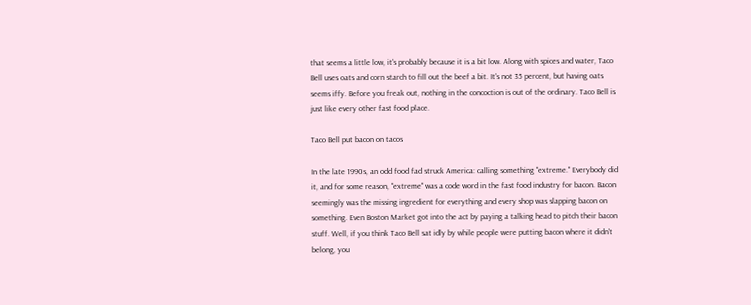that seems a little low, it's probably because it is a bit low. Along with spices and water, Taco Bell uses oats and corn starch to fill out the beef a bit. It's not 35 percent, but having oats seems iffy. Before you freak out, nothing in the concoction is out of the ordinary. Taco Bell is just like every other fast food place.

Taco Bell put bacon on tacos

In the late 1990s, an odd food fad struck America: calling something "extreme." Everybody did it, and for some reason, "extreme" was a code word in the fast food industry for bacon. Bacon seemingly was the missing ingredient for everything and every shop was slapping bacon on something. Even Boston Market got into the act by paying a talking head to pitch their bacon stuff. Well, if you think Taco Bell sat idly by while people were putting bacon where it didn't belong, you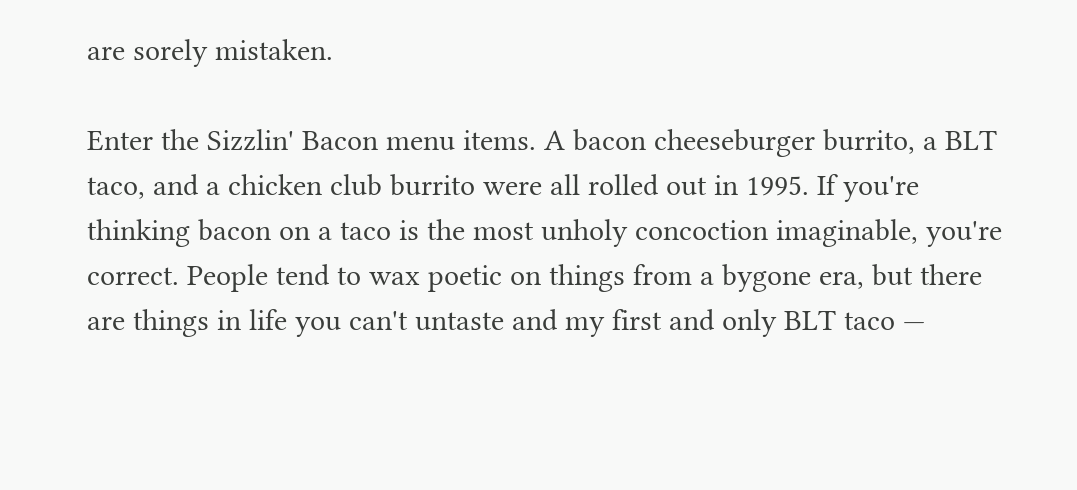are sorely mistaken.

Enter the Sizzlin' Bacon menu items. A bacon cheeseburger burrito, a BLT taco, and a chicken club burrito were all rolled out in 1995. If you're thinking bacon on a taco is the most unholy concoction imaginable, you're correct. People tend to wax poetic on things from a bygone era, but there are things in life you can't untaste and my first and only BLT taco —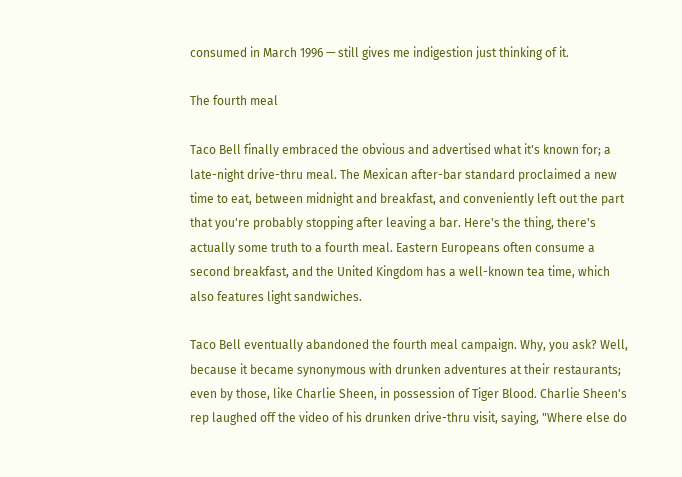consumed in March 1996 — still gives me indigestion just thinking of it.

The fourth meal

Taco Bell finally embraced the obvious and advertised what it's known for; a late-night drive-thru meal. The Mexican after-bar standard proclaimed a new time to eat, between midnight and breakfast, and conveniently left out the part that you're probably stopping after leaving a bar. Here's the thing, there's actually some truth to a fourth meal. Eastern Europeans often consume a second breakfast, and the United Kingdom has a well-known tea time, which also features light sandwiches.

Taco Bell eventually abandoned the fourth meal campaign. Why, you ask? Well, because it became synonymous with drunken adventures at their restaurants; even by those, like Charlie Sheen, in possession of Tiger Blood. Charlie Sheen's rep laughed off the video of his drunken drive-thru visit, saying, "Where else do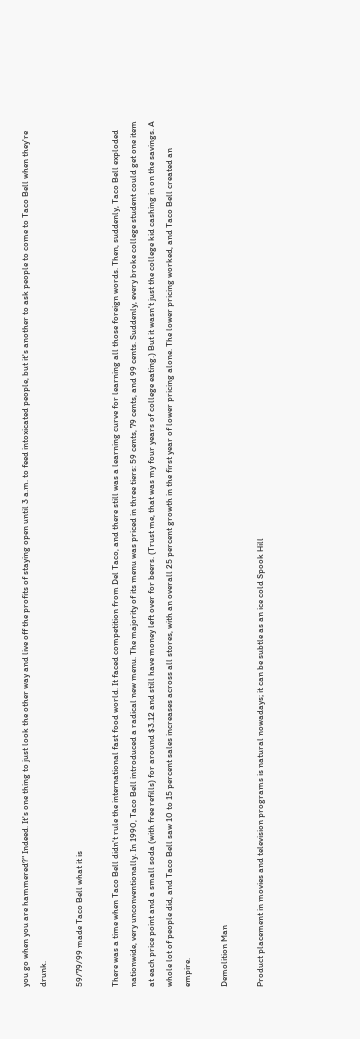you go when you are hammered?" Indeed. It's one thing to just look the other way and live off the profits of staying open until 3 a.m. to feed intoxicated people, but it's another to ask people to come to Taco Bell when they're drunk.

59/79/99 made Taco Bell what it is

There was a time when Taco Bell didn't rule the international fast food world. It faced competition from Del Taco, and there still was a learning curve for learning all those foreign words. Then, suddenly, Taco Bell exploded nationwide, very unconventionally. In 1990, Taco Bell introduced a radical new menu. The majority of its menu was priced in three tiers: 59 cents, 79 cents, and 99 cents. Suddenly, every broke college student could get one item at each price point and a small soda (with free refills) for around $3.12 and still have money left over for beers. (Trust me, that was my four years of college eating.) But it wasn't just the college kid cashing in on the savings. A whole lot of people did, and Taco Bell saw 10 to 15 percent sales increases across all stores, with an overall 25 percent growth in the first year of lower pricing alone. The lower pricing worked, and Taco Bell created an empire.

Demolition Man

Product placement in movies and television programs is natural nowadays; it can be subtle as an ice cold Spook Hill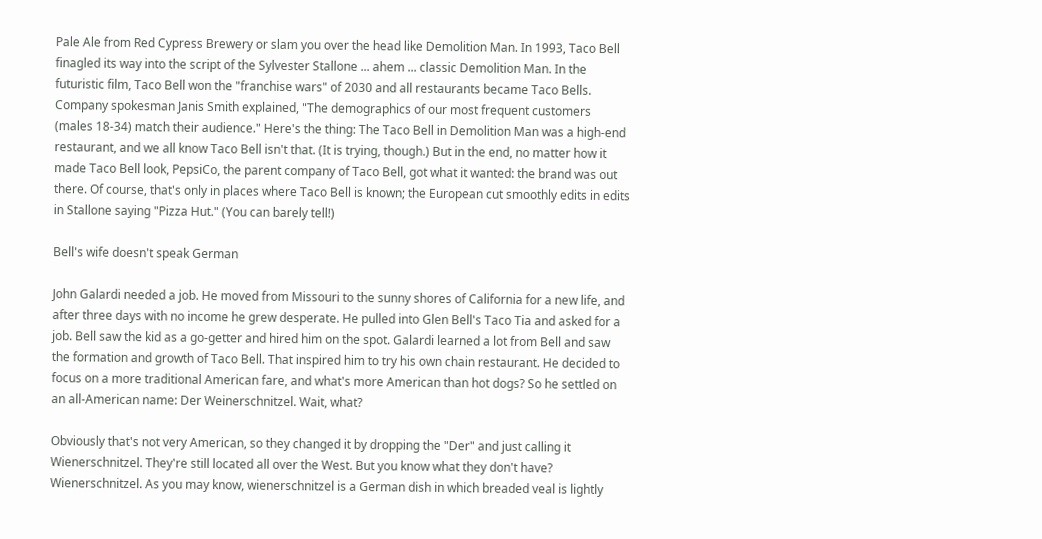Pale Ale from Red Cypress Brewery or slam you over the head like Demolition Man. In 1993, Taco Bell finagled its way into the script of the Sylvester Stallone ... ahem ... classic Demolition Man. In the futuristic film, Taco Bell won the "franchise wars" of 2030 and all restaurants became Taco Bells. Company spokesman Janis Smith explained, "The demographics of our most frequent customers (males 18-34) match their audience." Here's the thing: The Taco Bell in Demolition Man was a high-end restaurant, and we all know Taco Bell isn't that. (It is trying, though.) But in the end, no matter how it made Taco Bell look, PepsiCo, the parent company of Taco Bell, got what it wanted: the brand was out there. Of course, that's only in places where Taco Bell is known; the European cut smoothly edits in edits in Stallone saying "Pizza Hut." (You can barely tell!)

Bell's wife doesn't speak German

John Galardi needed a job. He moved from Missouri to the sunny shores of California for a new life, and after three days with no income he grew desperate. He pulled into Glen Bell's Taco Tia and asked for a job. Bell saw the kid as a go-getter and hired him on the spot. Galardi learned a lot from Bell and saw the formation and growth of Taco Bell. That inspired him to try his own chain restaurant. He decided to focus on a more traditional American fare, and what's more American than hot dogs? So he settled on an all-American name: Der Weinerschnitzel. Wait, what?

Obviously that's not very American, so they changed it by dropping the "Der" and just calling it Wienerschnitzel. They're still located all over the West. But you know what they don't have? Wienerschnitzel. As you may know, wienerschnitzel is a German dish in which breaded veal is lightly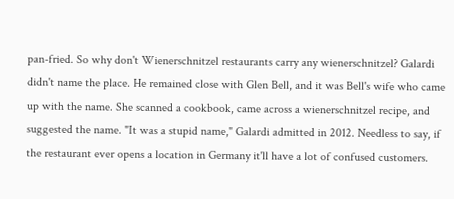pan-fried. So why don't Wienerschnitzel restaurants carry any wienerschnitzel? Galardi didn't name the place. He remained close with Glen Bell, and it was Bell's wife who came up with the name. She scanned a cookbook, came across a wienerschnitzel recipe, and suggested the name. "It was a stupid name," Galardi admitted in 2012. Needless to say, if the restaurant ever opens a location in Germany it'll have a lot of confused customers.